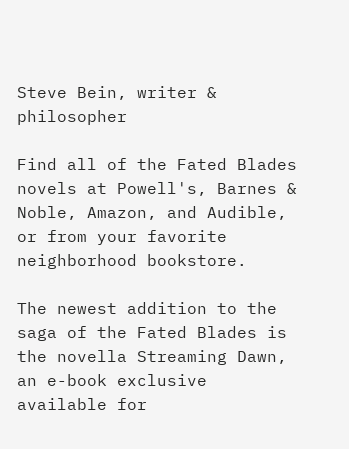Steve Bein, writer & philosopher

Find all of the Fated Blades novels at Powell's, Barnes & Noble, Amazon, and Audible, or from your favorite neighborhood bookstore.

The newest addition to the saga of the Fated Blades is the novella Streaming Dawn, an e-book exclusive available for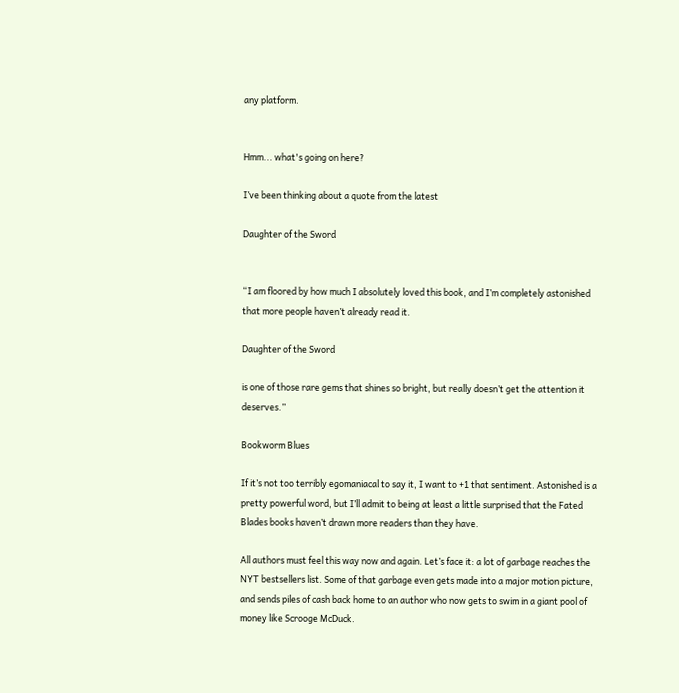any platform.


Hmm... what's going on here?

I’ve been thinking about a quote from the latest

Daughter of the Sword


“I am floored by how much I absolutely loved this book, and I’m completely astonished that more people haven’t already read it.

Daughter of the Sword

is one of those rare gems that shines so bright, but really doesn’t get the attention it deserves.”

Bookworm Blues

If it’s not too terribly egomaniacal to say it, I want to +1 that sentiment. Astonished is a pretty powerful word, but I’ll admit to being at least a little surprised that the Fated Blades books haven’t drawn more readers than they have.

All authors must feel this way now and again. Let’s face it: a lot of garbage reaches the NYT bestsellers list. Some of that garbage even gets made into a major motion picture, and sends piles of cash back home to an author who now gets to swim in a giant pool of money like Scrooge McDuck.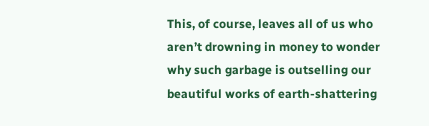This, of course, leaves all of us who aren’t drowning in money to wonder why such garbage is outselling our beautiful works of earth-shattering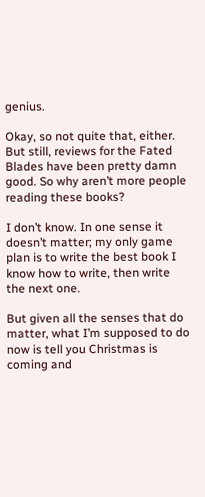genius.

Okay, so not quite that, either. But still, reviews for the Fated Blades have been pretty damn good. So why aren’t more people reading these books?

I don’t know. In one sense it doesn’t matter; my only game plan is to write the best book I know how to write, then write the next one.

But given all the senses that do matter, what I’m supposed to do now is tell you Christmas is coming and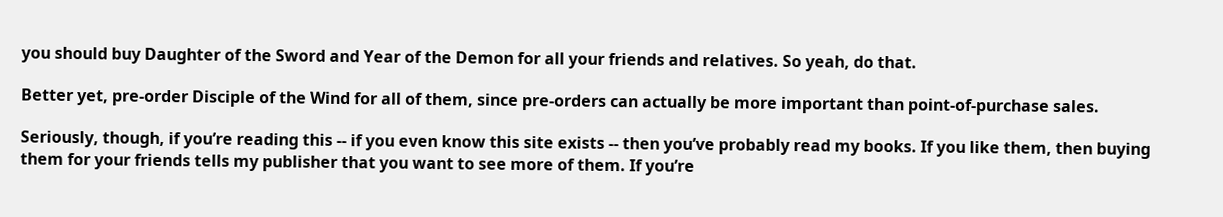you should buy Daughter of the Sword and Year of the Demon for all your friends and relatives. So yeah, do that.

Better yet, pre-order Disciple of the Wind for all of them, since pre-orders can actually be more important than point-of-purchase sales.

Seriously, though, if you’re reading this -- if you even know this site exists -- then you’ve probably read my books. If you like them, then buying them for your friends tells my publisher that you want to see more of them. If you’re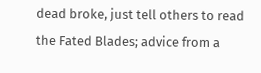dead broke, just tell others to read the Fated Blades; advice from a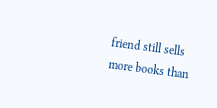friend still sells more books than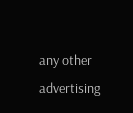any other advertising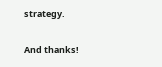strategy.

And thanks!